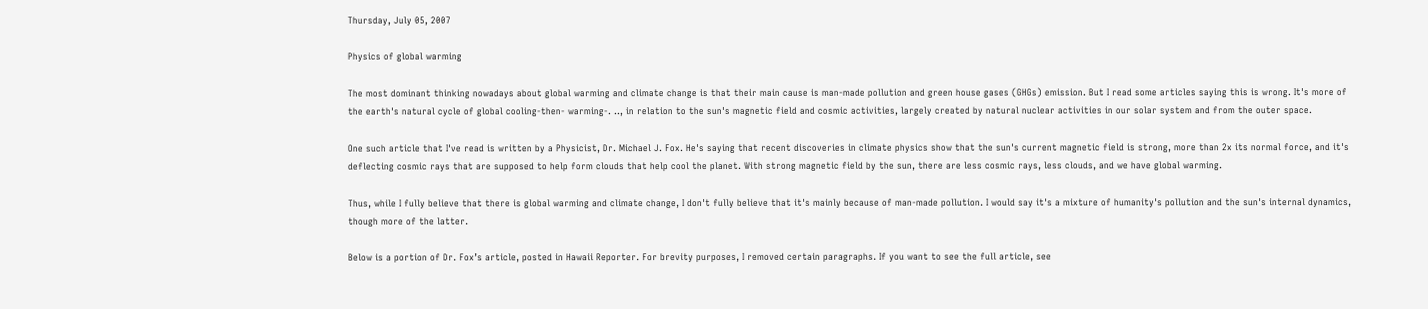Thursday, July 05, 2007

Physics of global warming

The most dominant thinking nowadays about global warming and climate change is that their main cause is man-made pollution and green house gases (GHGs) emission. But I read some articles saying this is wrong. It's more of the earth's natural cycle of global cooling-then- warming-. .., in relation to the sun's magnetic field and cosmic activities, largely created by natural nuclear activities in our solar system and from the outer space.

One such article that I've read is written by a Physicist, Dr. Michael J. Fox. He's saying that recent discoveries in climate physics show that the sun's current magnetic field is strong, more than 2x its normal force, and it's deflecting cosmic rays that are supposed to help form clouds that help cool the planet. With strong magnetic field by the sun, there are less cosmic rays, less clouds, and we have global warming.

Thus, while I fully believe that there is global warming and climate change, I don't fully believe that it's mainly because of man-made pollution. I would say it's a mixture of humanity's pollution and the sun's internal dynamics, though more of the latter.

Below is a portion of Dr. Fox’s article, posted in Hawaii Reporter. For brevity purposes, I removed certain paragraphs. If you want to see the full article, see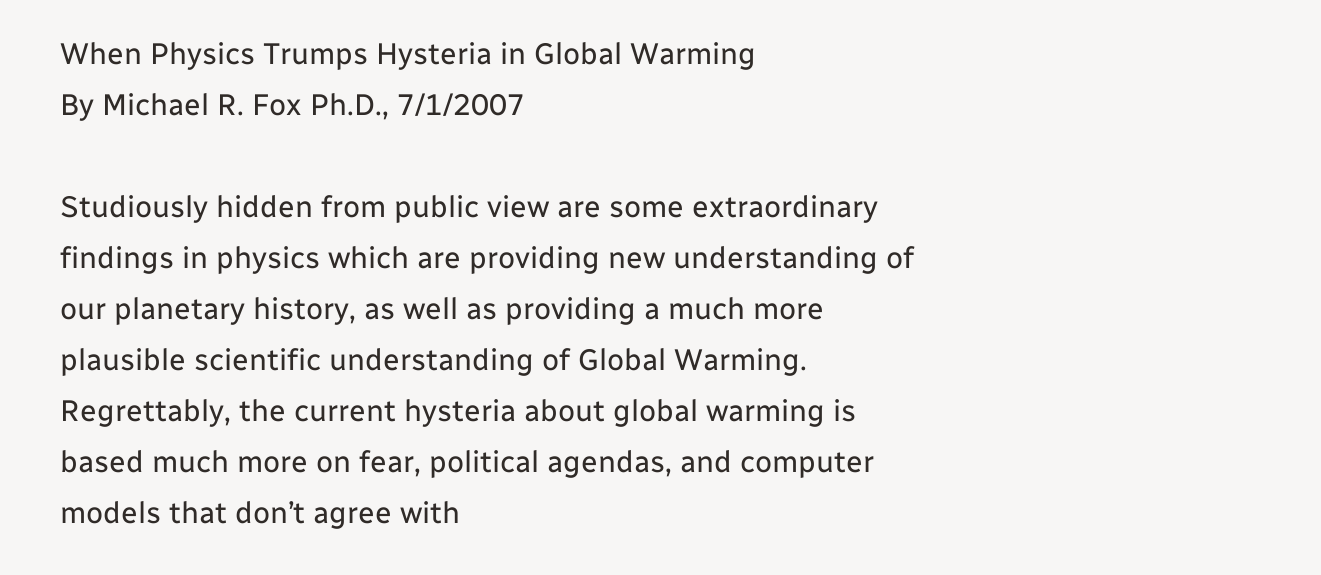When Physics Trumps Hysteria in Global Warming
By Michael R. Fox Ph.D., 7/1/2007

Studiously hidden from public view are some extraordinary findings in physics which are providing new understanding of our planetary history, as well as providing a much more plausible scientific understanding of Global Warming. Regrettably, the current hysteria about global warming is based much more on fear, political agendas, and computer models that don’t agree with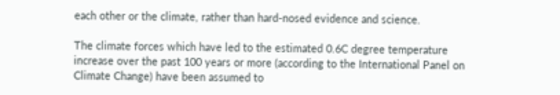each other or the climate, rather than hard-nosed evidence and science.

The climate forces which have led to the estimated 0.6C degree temperature increase over the past 100 years or more (according to the International Panel on Climate Change) have been assumed to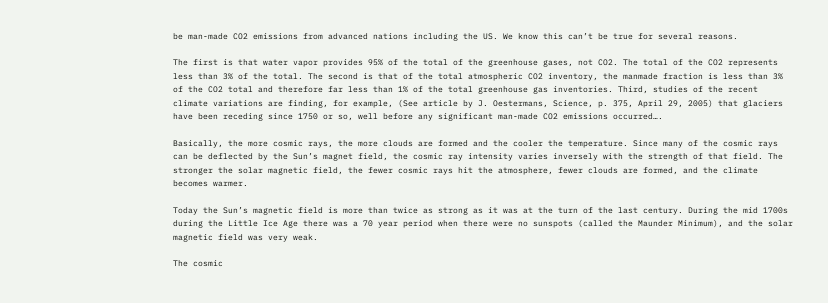be man-made CO2 emissions from advanced nations including the US. We know this can’t be true for several reasons.

The first is that water vapor provides 95% of the total of the greenhouse gases, not CO2. The total of the CO2 represents less than 3% of the total. The second is that of the total atmospheric CO2 inventory, the manmade fraction is less than 3% of the CO2 total and therefore far less than 1% of the total greenhouse gas inventories. Third, studies of the recent climate variations are finding, for example, (See article by J. Oestermans, Science, p. 375, April 29, 2005) that glaciers have been receding since 1750 or so, well before any significant man-made CO2 emissions occurred….

Basically, the more cosmic rays, the more clouds are formed and the cooler the temperature. Since many of the cosmic rays can be deflected by the Sun’s magnet field, the cosmic ray intensity varies inversely with the strength of that field. The stronger the solar magnetic field, the fewer cosmic rays hit the atmosphere, fewer clouds are formed, and the climate becomes warmer.

Today the Sun’s magnetic field is more than twice as strong as it was at the turn of the last century. During the mid 1700s during the Little Ice Age there was a 70 year period when there were no sunspots (called the Maunder Minimum), and the solar magnetic field was very weak.

The cosmic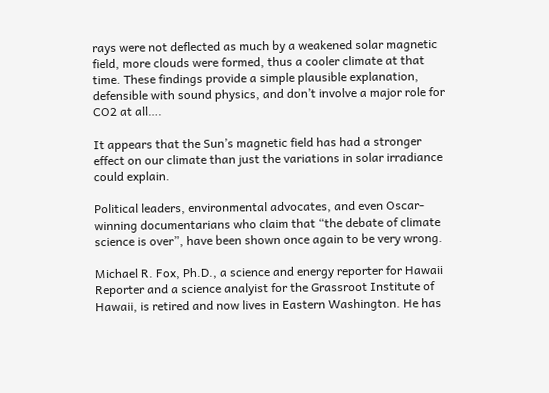rays were not deflected as much by a weakened solar magnetic field, more clouds were formed, thus a cooler climate at that time. These findings provide a simple plausible explanation, defensible with sound physics, and don’t involve a major role for CO2 at all….

It appears that the Sun’s magnetic field has had a stronger effect on our climate than just the variations in solar irradiance could explain.

Political leaders, environmental advocates, and even Oscar-winning documentarians who claim that “the debate of climate science is over”, have been shown once again to be very wrong.

Michael R. Fox, Ph.D., a science and energy reporter for Hawaii Reporter and a science analyist for the Grassroot Institute of Hawaii, is retired and now lives in Eastern Washington. He has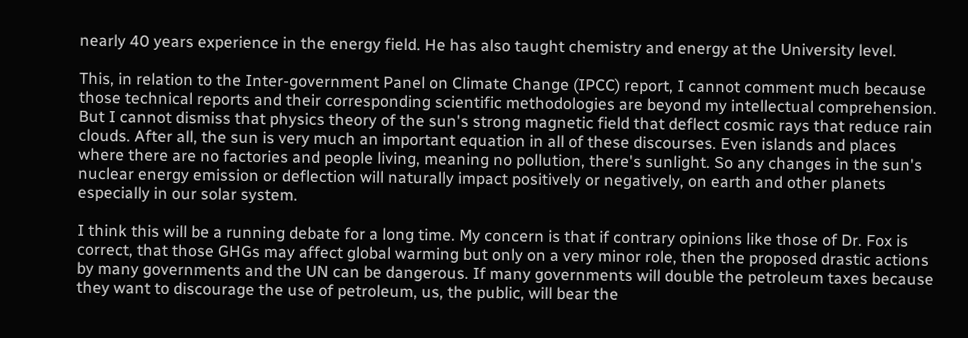nearly 40 years experience in the energy field. He has also taught chemistry and energy at the University level.

This, in relation to the Inter-government Panel on Climate Change (IPCC) report, I cannot comment much because those technical reports and their corresponding scientific methodologies are beyond my intellectual comprehension. But I cannot dismiss that physics theory of the sun's strong magnetic field that deflect cosmic rays that reduce rain clouds. After all, the sun is very much an important equation in all of these discourses. Even islands and places where there are no factories and people living, meaning no pollution, there's sunlight. So any changes in the sun's nuclear energy emission or deflection will naturally impact positively or negatively, on earth and other planets especially in our solar system.

I think this will be a running debate for a long time. My concern is that if contrary opinions like those of Dr. Fox is correct, that those GHGs may affect global warming but only on a very minor role, then the proposed drastic actions by many governments and the UN can be dangerous. If many governments will double the petroleum taxes because they want to discourage the use of petroleum, us, the public, will bear the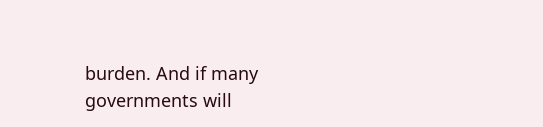burden. And if many governments will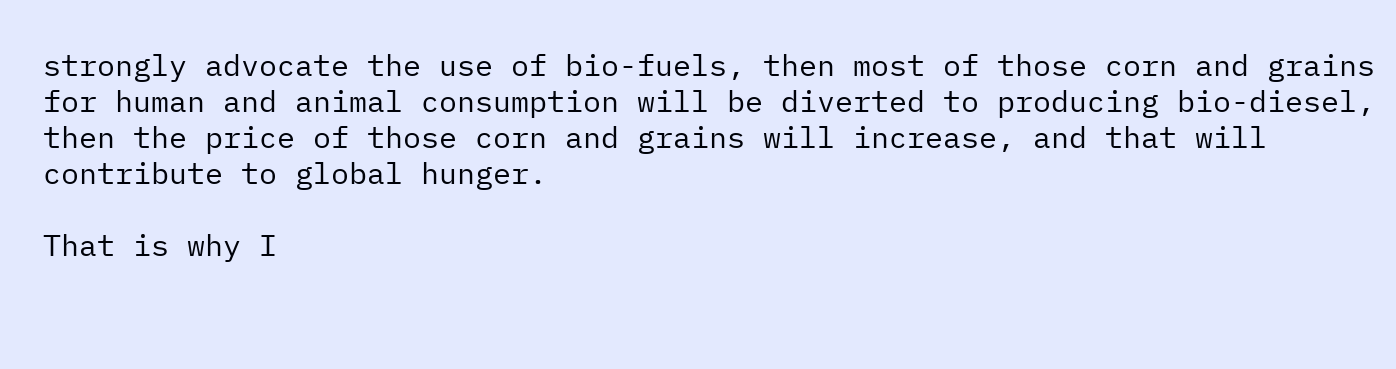strongly advocate the use of bio-fuels, then most of those corn and grains for human and animal consumption will be diverted to producing bio-diesel, then the price of those corn and grains will increase, and that will contribute to global hunger.

That is why I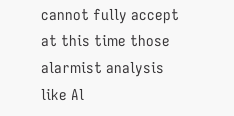cannot fully accept at this time those alarmist analysis like Al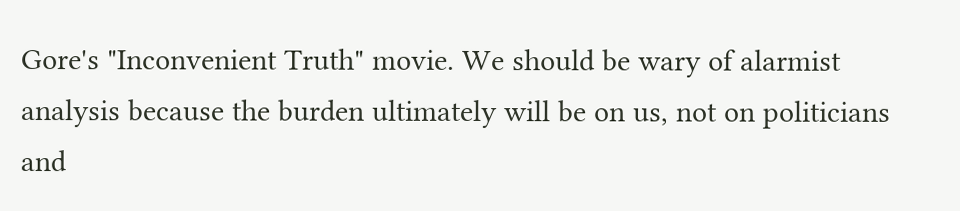Gore's "Inconvenient Truth" movie. We should be wary of alarmist analysis because the burden ultimately will be on us, not on politicians and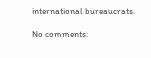international bureaucrats.

No comments: